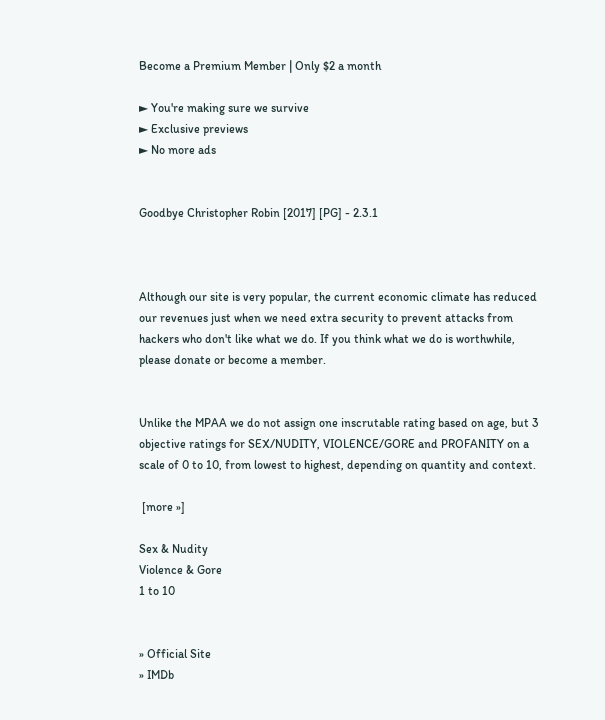Become a Premium Member | Only $2 a month

► You're making sure we survive
► Exclusive previews
► No more ads


Goodbye Christopher Robin [2017] [PG] - 2.3.1



Although our site is very popular, the current economic climate has reduced our revenues just when we need extra security to prevent attacks from hackers who don't like what we do. If you think what we do is worthwhile, please donate or become a member.


Unlike the MPAA we do not assign one inscrutable rating based on age, but 3 objective ratings for SEX/NUDITY, VIOLENCE/GORE and PROFANITY on a scale of 0 to 10, from lowest to highest, depending on quantity and context.

 [more »]

Sex & Nudity
Violence & Gore
1 to 10


» Official Site
» IMDb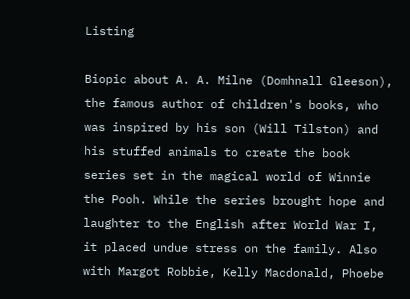Listing

Biopic about A. A. Milne (Domhnall Gleeson), the famous author of children's books, who was inspired by his son (Will Tilston) and his stuffed animals to create the book series set in the magical world of Winnie the Pooh. While the series brought hope and laughter to the English after World War I, it placed undue stress on the family. Also with Margot Robbie, Kelly Macdonald, Phoebe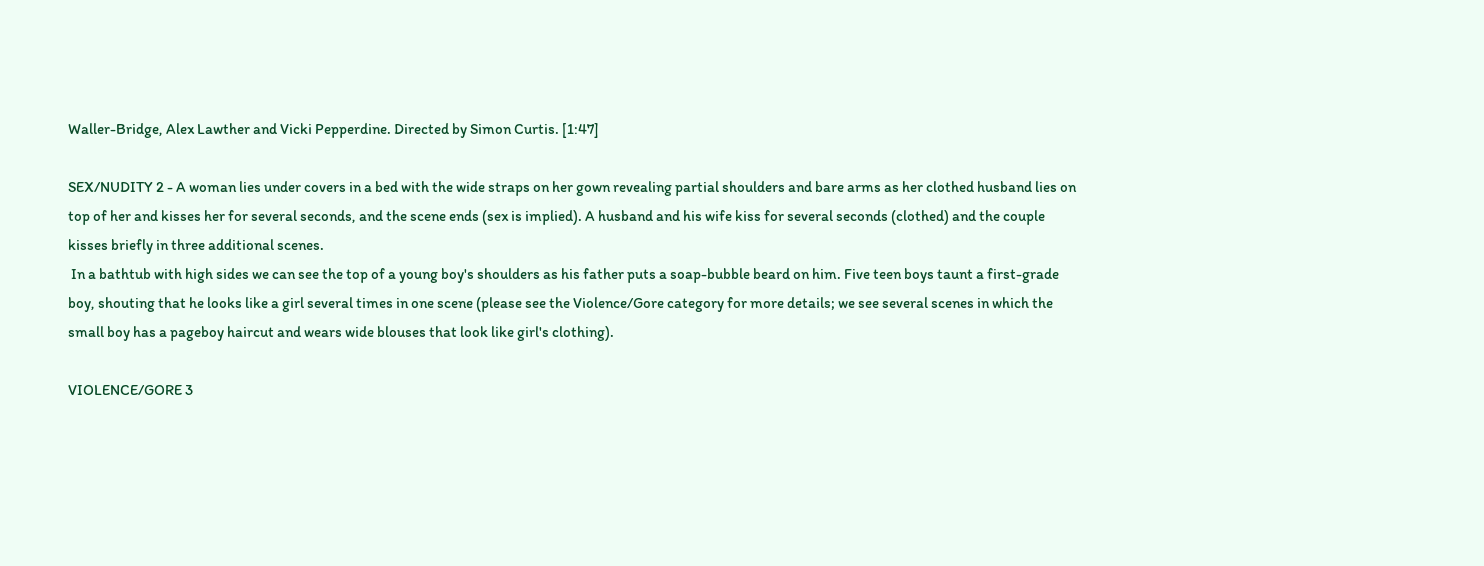Waller-Bridge, Alex Lawther and Vicki Pepperdine. Directed by Simon Curtis. [1:47]

SEX/NUDITY 2 - A woman lies under covers in a bed with the wide straps on her gown revealing partial shoulders and bare arms as her clothed husband lies on top of her and kisses her for several seconds, and the scene ends (sex is implied). A husband and his wife kiss for several seconds (clothed) and the couple kisses briefly in three additional scenes.
 In a bathtub with high sides we can see the top of a young boy's shoulders as his father puts a soap-bubble beard on him. Five teen boys taunt a first-grade boy, shouting that he looks like a girl several times in one scene (please see the Violence/Gore category for more details; we see several scenes in which the small boy has a pageboy haircut and wears wide blouses that look like girl's clothing).

VIOLENCE/GORE 3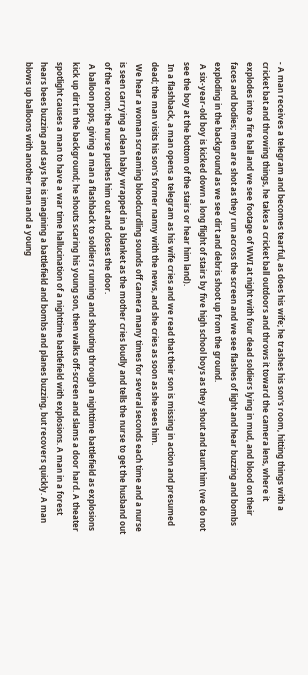- A man receives a telegram and becomes tearful, as does his wife; he trashes his son's room, hitting things with a cricket bat and throwing things, he takes a cricket ball outdoors and throws it toward the camera lens, where it explodes into a fire ball and we see footage of WWI at night with four dead soldiers lying in mud, and blood on their faces and bodies; men are shot as they run across the screen and we see flashes of light and hear buzzing and bombs exploding in the background as we see dirt and debris shoot up from the ground.
 A six-year-old boy is kicked down a long flight of stairs by five high school boys as they shout and taunt him (we do not see the boy at the bottom of the stairs or hear him land).
 In a flashback, a man opens a telegram as his wife cries and we read that their son is missing in action and presumed dead; the man visits his son's former nanny with the news, and she cries as soon as she sees him.
 We hear a woman screaming bloodcurdling sounds off camera many times for several seconds each time and a nurse is seen carrying a clean baby wrapped in a blanket as the mother cries loudly and tells the nurse to get the husband out of the room; the nurse pushes him out and closes the door.
 A balloon pops, giving a man a flashback to soldiers running and shouting through a nighttime battlefield as explosions kick up dirt in the background; he shouts scaring his young son, then walks off-screen and slams a door hard. A theater spotlight causes a man to have a war time hallucination of a nighttime battlefield with explosions. A man in a forest hears bees buzzing and says he is imagining a battlefield and bombs and planes buzzing, but recovers quickly. A man blows up balloons with another man and a young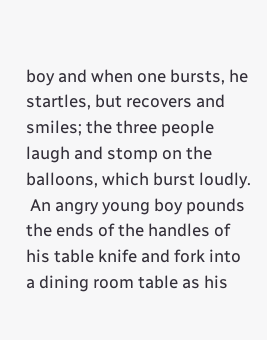boy and when one bursts, he startles, but recovers and smiles; the three people laugh and stomp on the balloons, which burst loudly.
 An angry young boy pounds the ends of the handles of his table knife and fork into a dining room table as his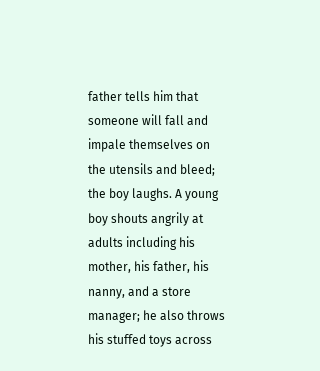father tells him that someone will fall and impale themselves on the utensils and bleed; the boy laughs. A young boy shouts angrily at adults including his mother, his father, his nanny, and a store manager; he also throws his stuffed toys across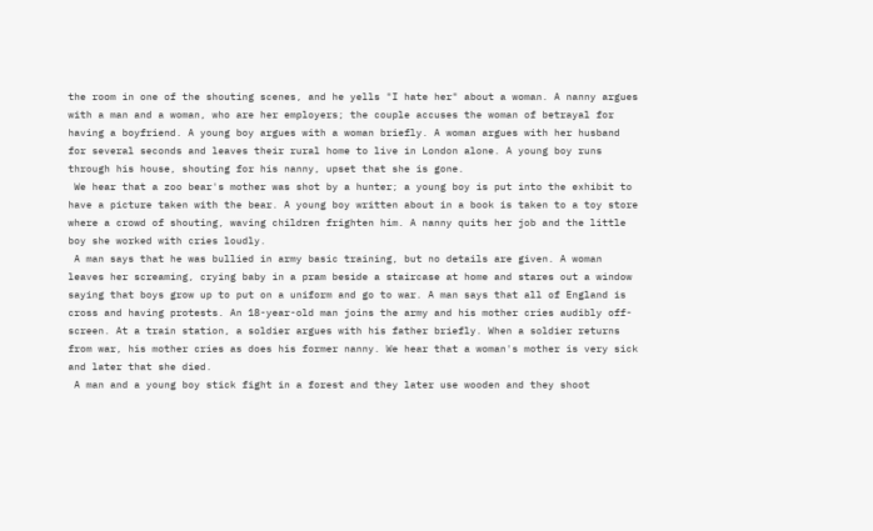the room in one of the shouting scenes, and he yells "I hate her" about a woman. A nanny argues with a man and a woman, who are her employers; the couple accuses the woman of betrayal for having a boyfriend. A young boy argues with a woman briefly. A woman argues with her husband for several seconds and leaves their rural home to live in London alone. A young boy runs through his house, shouting for his nanny, upset that she is gone.
 We hear that a zoo bear's mother was shot by a hunter; a young boy is put into the exhibit to have a picture taken with the bear. A young boy written about in a book is taken to a toy store where a crowd of shouting, waving children frighten him. A nanny quits her job and the little boy she worked with cries loudly.
 A man says that he was bullied in army basic training, but no details are given. A woman leaves her screaming, crying baby in a pram beside a staircase at home and stares out a window saying that boys grow up to put on a uniform and go to war. A man says that all of England is cross and having protests. An 18-year-old man joins the army and his mother cries audibly off-screen. At a train station, a soldier argues with his father briefly. When a soldier returns from war, his mother cries as does his former nanny. We hear that a woman's mother is very sick and later that she died.
 A man and a young boy stick fight in a forest and they later use wooden and they shoot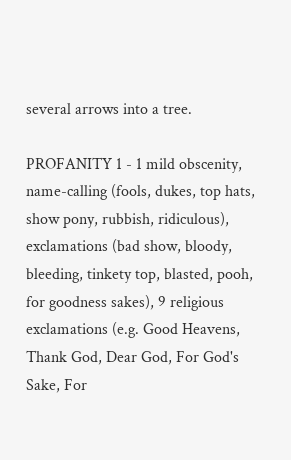several arrows into a tree.

PROFANITY 1 - 1 mild obscenity, name-calling (fools, dukes, top hats, show pony, rubbish, ridiculous), exclamations (bad show, bloody, bleeding, tinkety top, blasted, pooh, for goodness sakes), 9 religious exclamations (e.g. Good Heavens, Thank God, Dear God, For God's Sake, For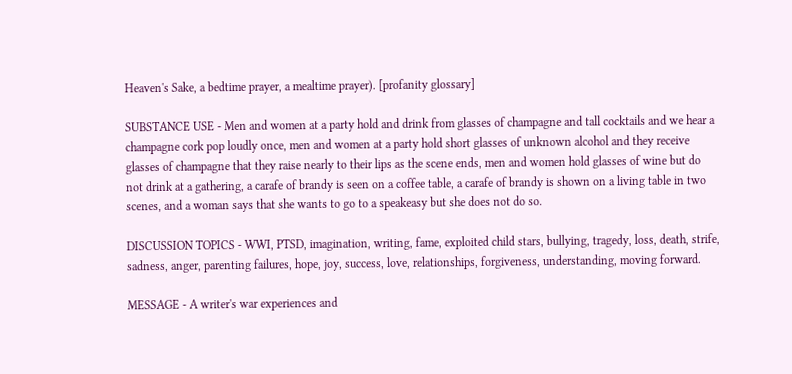Heaven's Sake, a bedtime prayer, a mealtime prayer). [profanity glossary]

SUBSTANCE USE - Men and women at a party hold and drink from glasses of champagne and tall cocktails and we hear a champagne cork pop loudly once, men and women at a party hold short glasses of unknown alcohol and they receive glasses of champagne that they raise nearly to their lips as the scene ends, men and women hold glasses of wine but do not drink at a gathering, a carafe of brandy is seen on a coffee table, a carafe of brandy is shown on a living table in two scenes, and a woman says that she wants to go to a speakeasy but she does not do so.

DISCUSSION TOPICS - WWI, PTSD, imagination, writing, fame, exploited child stars, bullying, tragedy, loss, death, strife, sadness, anger, parenting failures, hope, joy, success, love, relationships, forgiveness, understanding, moving forward.

MESSAGE - A writer's war experiences and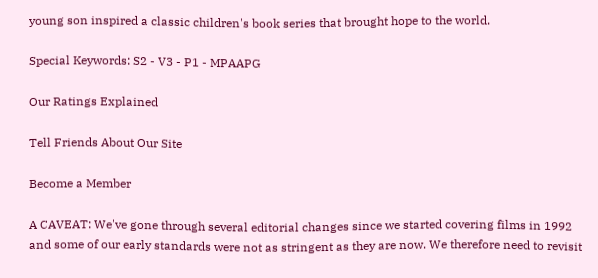young son inspired a classic children's book series that brought hope to the world.

Special Keywords: S2 - V3 - P1 - MPAAPG

Our Ratings Explained

Tell Friends About Our Site

Become a Member

A CAVEAT: We've gone through several editorial changes since we started covering films in 1992 and some of our early standards were not as stringent as they are now. We therefore need to revisit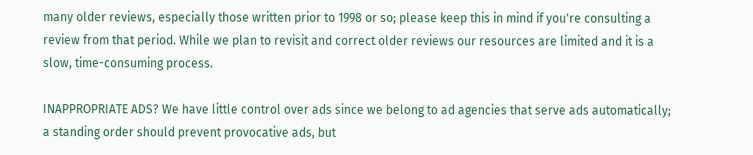many older reviews, especially those written prior to 1998 or so; please keep this in mind if you're consulting a review from that period. While we plan to revisit and correct older reviews our resources are limited and it is a slow, time-consuming process.

INAPPROPRIATE ADS? We have little control over ads since we belong to ad agencies that serve ads automatically; a standing order should prevent provocative ads, but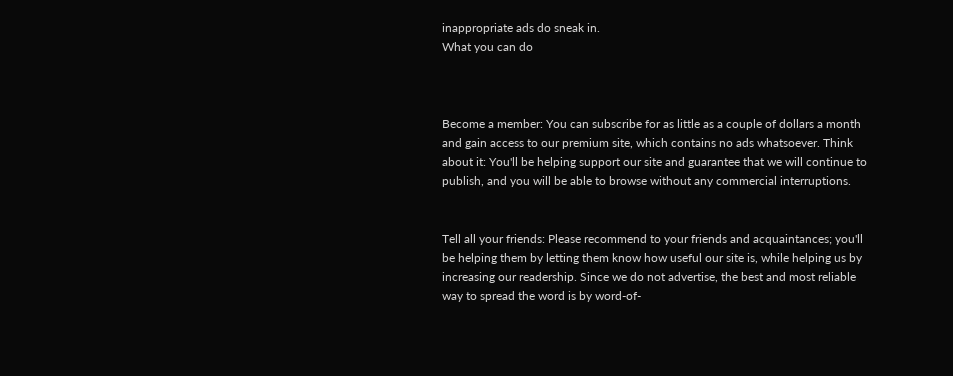inappropriate ads do sneak in.
What you can do



Become a member: You can subscribe for as little as a couple of dollars a month and gain access to our premium site, which contains no ads whatsoever. Think about it: You'll be helping support our site and guarantee that we will continue to publish, and you will be able to browse without any commercial interruptions.


Tell all your friends: Please recommend to your friends and acquaintances; you'll be helping them by letting them know how useful our site is, while helping us by increasing our readership. Since we do not advertise, the best and most reliable way to spread the word is by word-of-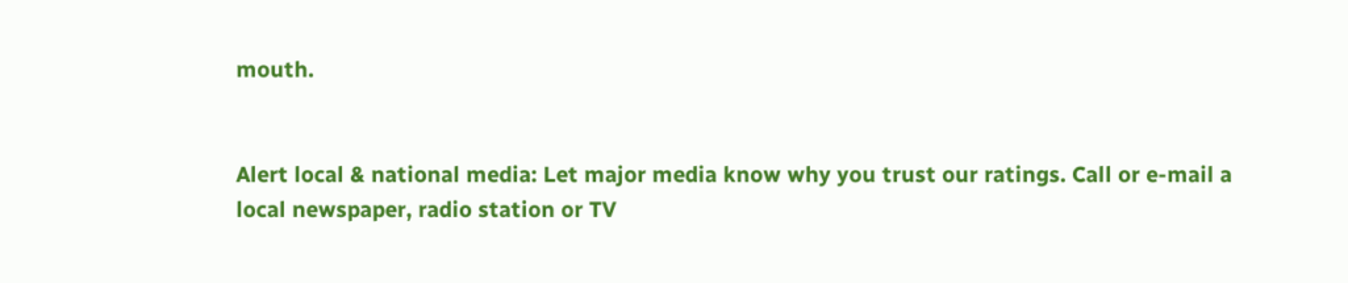mouth.


Alert local & national media: Let major media know why you trust our ratings. Call or e-mail a local newspaper, radio station or TV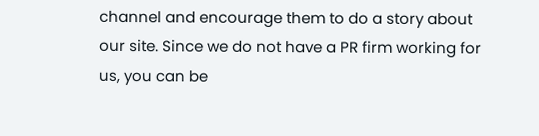channel and encourage them to do a story about our site. Since we do not have a PR firm working for us, you can be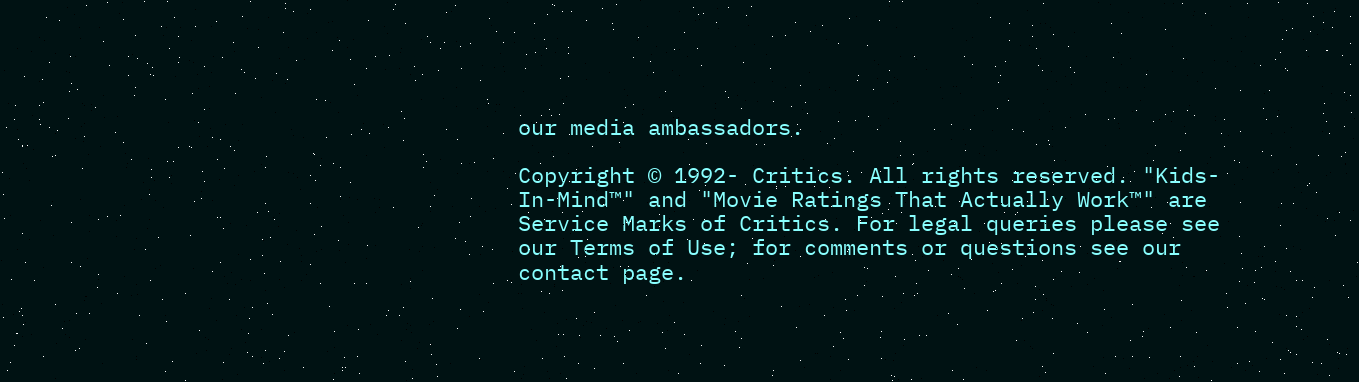our media ambassadors.

Copyright © 1992- Critics. All rights reserved. "Kids-In-Mind™" and "Movie Ratings That Actually Work™" are Service Marks of Critics. For legal queries please see our Terms of Use; for comments or questions see our contact page.